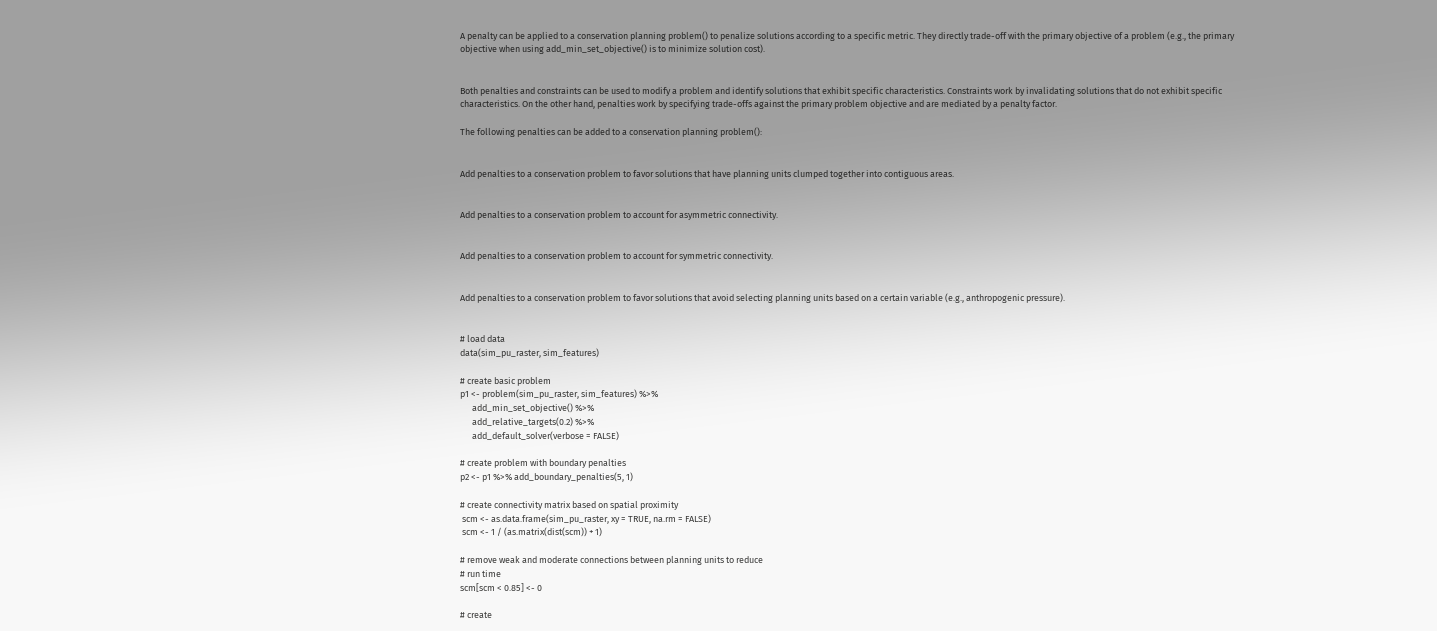A penalty can be applied to a conservation planning problem() to penalize solutions according to a specific metric. They directly trade-off with the primary objective of a problem (e.g., the primary objective when using add_min_set_objective() is to minimize solution cost).


Both penalties and constraints can be used to modify a problem and identify solutions that exhibit specific characteristics. Constraints work by invalidating solutions that do not exhibit specific characteristics. On the other hand, penalties work by specifying trade-offs against the primary problem objective and are mediated by a penalty factor.

The following penalties can be added to a conservation planning problem():


Add penalties to a conservation problem to favor solutions that have planning units clumped together into contiguous areas.


Add penalties to a conservation problem to account for asymmetric connectivity.


Add penalties to a conservation problem to account for symmetric connectivity.


Add penalties to a conservation problem to favor solutions that avoid selecting planning units based on a certain variable (e.g., anthropogenic pressure).


# load data
data(sim_pu_raster, sim_features)

# create basic problem
p1 <- problem(sim_pu_raster, sim_features) %>%
      add_min_set_objective() %>%
      add_relative_targets(0.2) %>%
      add_default_solver(verbose = FALSE)

# create problem with boundary penalties
p2 <- p1 %>% add_boundary_penalties(5, 1)

# create connectivity matrix based on spatial proximity
 scm <- as.data.frame(sim_pu_raster, xy = TRUE, na.rm = FALSE)
 scm <- 1 / (as.matrix(dist(scm)) + 1)

# remove weak and moderate connections between planning units to reduce
# run time
scm[scm < 0.85] <- 0

# create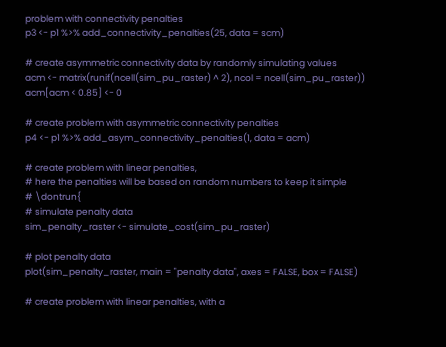problem with connectivity penalties
p3 <- p1 %>% add_connectivity_penalties(25, data = scm)

# create asymmetric connectivity data by randomly simulating values
acm <- matrix(runif(ncell(sim_pu_raster) ^ 2), ncol = ncell(sim_pu_raster))
acm[acm < 0.85] <- 0

# create problem with asymmetric connectivity penalties
p4 <- p1 %>% add_asym_connectivity_penalties(1, data = acm)

# create problem with linear penalties,
# here the penalties will be based on random numbers to keep it simple
# \dontrun{
# simulate penalty data
sim_penalty_raster <- simulate_cost(sim_pu_raster)

# plot penalty data
plot(sim_penalty_raster, main = "penalty data", axes = FALSE, box = FALSE)

# create problem with linear penalties, with a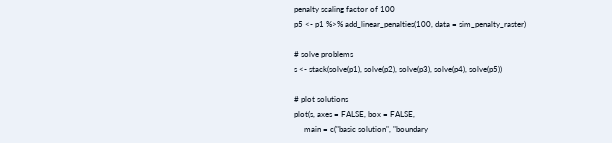penalty scaling factor of 100
p5 <- p1 %>% add_linear_penalties(100, data = sim_penalty_raster)

# solve problems
s <- stack(solve(p1), solve(p2), solve(p3), solve(p4), solve(p5))

# plot solutions
plot(s, axes = FALSE, box = FALSE,
     main = c("basic solution", "boundary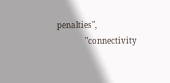penalties",
              "connectivity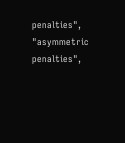penalties", "asymmetric penalties",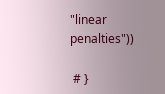"linear penalties"))

 # }